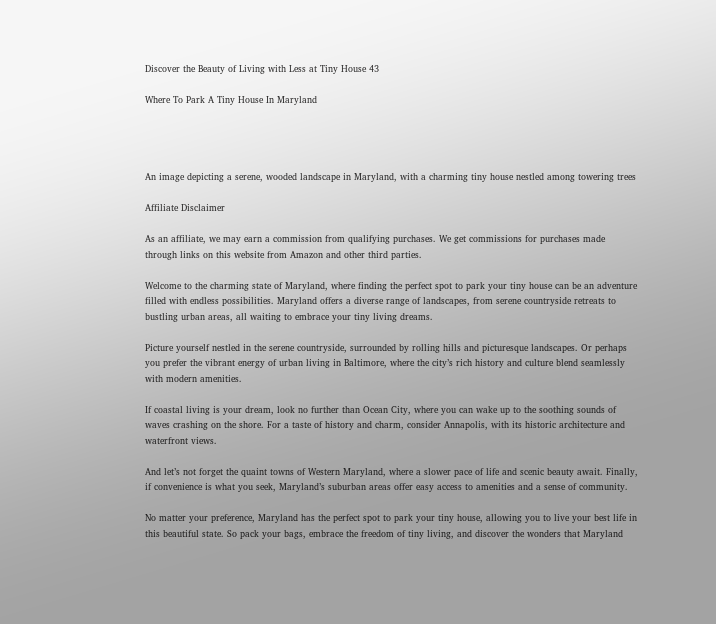Discover the Beauty of Living with Less at Tiny House 43

Where To Park A Tiny House In Maryland




An image depicting a serene, wooded landscape in Maryland, with a charming tiny house nestled among towering trees

Affiliate Disclaimer

As an affiliate, we may earn a commission from qualifying purchases. We get commissions for purchases made through links on this website from Amazon and other third parties.

Welcome to the charming state of Maryland, where finding the perfect spot to park your tiny house can be an adventure filled with endless possibilities. Maryland offers a diverse range of landscapes, from serene countryside retreats to bustling urban areas, all waiting to embrace your tiny living dreams.

Picture yourself nestled in the serene countryside, surrounded by rolling hills and picturesque landscapes. Or perhaps you prefer the vibrant energy of urban living in Baltimore, where the city’s rich history and culture blend seamlessly with modern amenities.

If coastal living is your dream, look no further than Ocean City, where you can wake up to the soothing sounds of waves crashing on the shore. For a taste of history and charm, consider Annapolis, with its historic architecture and waterfront views.

And let’s not forget the quaint towns of Western Maryland, where a slower pace of life and scenic beauty await. Finally, if convenience is what you seek, Maryland’s suburban areas offer easy access to amenities and a sense of community.

No matter your preference, Maryland has the perfect spot to park your tiny house, allowing you to live your best life in this beautiful state. So pack your bags, embrace the freedom of tiny living, and discover the wonders that Maryland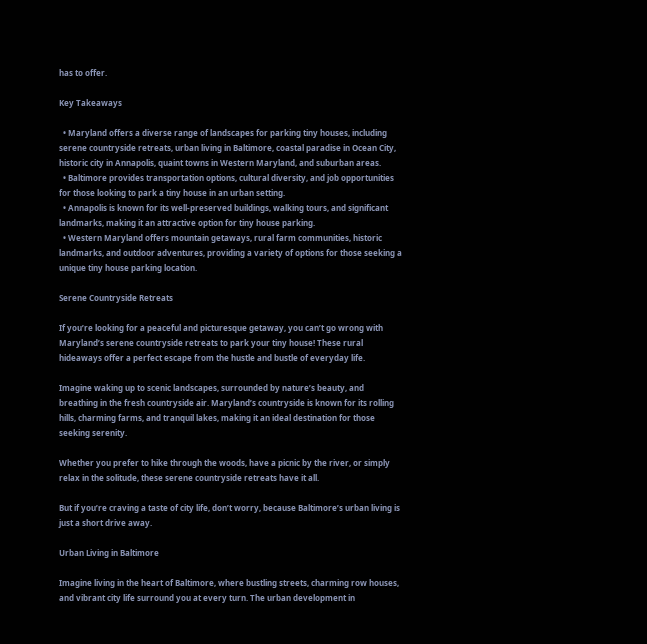has to offer.

Key Takeaways

  • Maryland offers a diverse range of landscapes for parking tiny houses, including serene countryside retreats, urban living in Baltimore, coastal paradise in Ocean City, historic city in Annapolis, quaint towns in Western Maryland, and suburban areas.
  • Baltimore provides transportation options, cultural diversity, and job opportunities for those looking to park a tiny house in an urban setting.
  • Annapolis is known for its well-preserved buildings, walking tours, and significant landmarks, making it an attractive option for tiny house parking.
  • Western Maryland offers mountain getaways, rural farm communities, historic landmarks, and outdoor adventures, providing a variety of options for those seeking a unique tiny house parking location.

Serene Countryside Retreats

If you’re looking for a peaceful and picturesque getaway, you can’t go wrong with Maryland’s serene countryside retreats to park your tiny house! These rural hideaways offer a perfect escape from the hustle and bustle of everyday life.

Imagine waking up to scenic landscapes, surrounded by nature’s beauty, and breathing in the fresh countryside air. Maryland’s countryside is known for its rolling hills, charming farms, and tranquil lakes, making it an ideal destination for those seeking serenity.

Whether you prefer to hike through the woods, have a picnic by the river, or simply relax in the solitude, these serene countryside retreats have it all.

But if you’re craving a taste of city life, don’t worry, because Baltimore’s urban living is just a short drive away.

Urban Living in Baltimore

Imagine living in the heart of Baltimore, where bustling streets, charming row houses, and vibrant city life surround you at every turn. The urban development in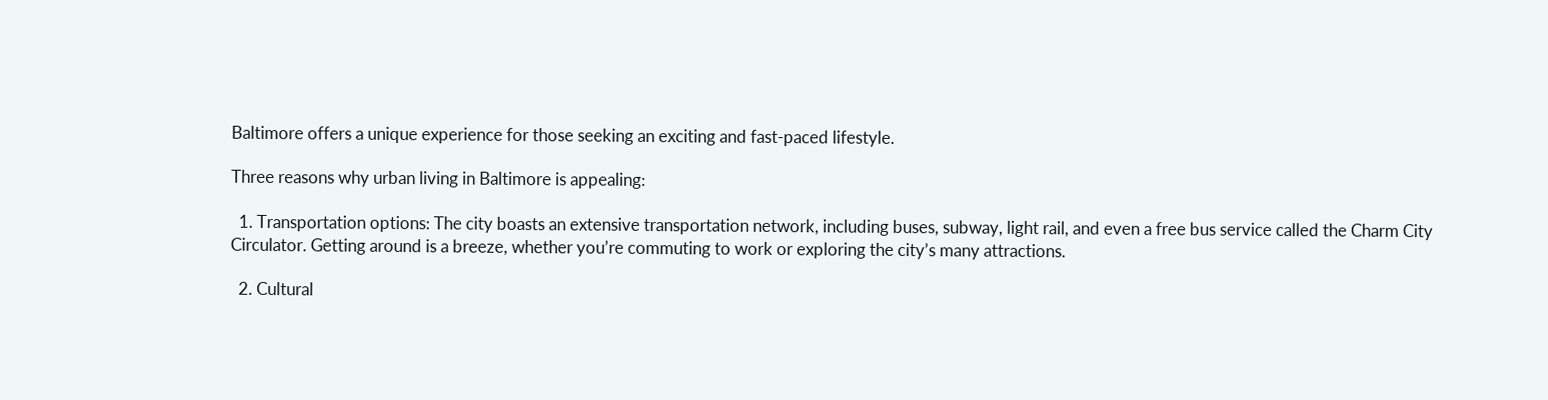Baltimore offers a unique experience for those seeking an exciting and fast-paced lifestyle.

Three reasons why urban living in Baltimore is appealing:

  1. Transportation options: The city boasts an extensive transportation network, including buses, subway, light rail, and even a free bus service called the Charm City Circulator. Getting around is a breeze, whether you’re commuting to work or exploring the city’s many attractions.

  2. Cultural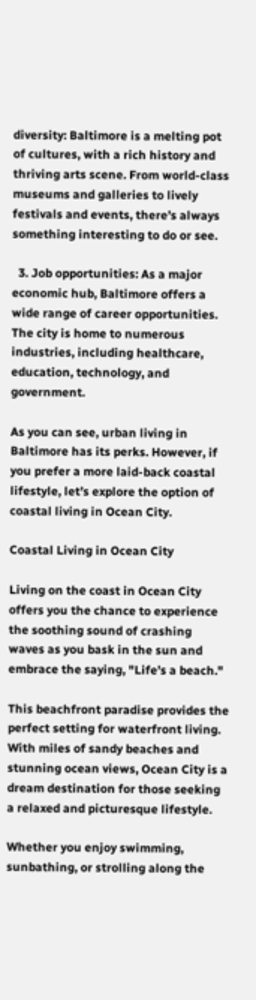diversity: Baltimore is a melting pot of cultures, with a rich history and thriving arts scene. From world-class museums and galleries to lively festivals and events, there’s always something interesting to do or see.

  3. Job opportunities: As a major economic hub, Baltimore offers a wide range of career opportunities. The city is home to numerous industries, including healthcare, education, technology, and government.

As you can see, urban living in Baltimore has its perks. However, if you prefer a more laid-back coastal lifestyle, let’s explore the option of coastal living in Ocean City.

Coastal Living in Ocean City

Living on the coast in Ocean City offers you the chance to experience the soothing sound of crashing waves as you bask in the sun and embrace the saying, "Life’s a beach."

This beachfront paradise provides the perfect setting for waterfront living. With miles of sandy beaches and stunning ocean views, Ocean City is a dream destination for those seeking a relaxed and picturesque lifestyle.

Whether you enjoy swimming, sunbathing, or strolling along the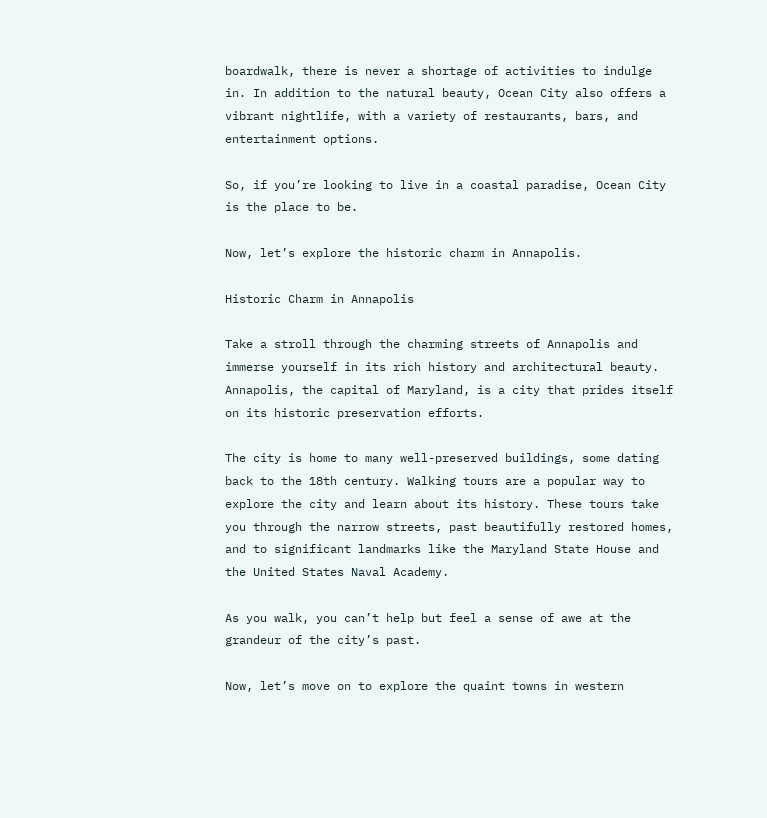boardwalk, there is never a shortage of activities to indulge in. In addition to the natural beauty, Ocean City also offers a vibrant nightlife, with a variety of restaurants, bars, and entertainment options.

So, if you’re looking to live in a coastal paradise, Ocean City is the place to be.

Now, let’s explore the historic charm in Annapolis.

Historic Charm in Annapolis

Take a stroll through the charming streets of Annapolis and immerse yourself in its rich history and architectural beauty. Annapolis, the capital of Maryland, is a city that prides itself on its historic preservation efforts.

The city is home to many well-preserved buildings, some dating back to the 18th century. Walking tours are a popular way to explore the city and learn about its history. These tours take you through the narrow streets, past beautifully restored homes, and to significant landmarks like the Maryland State House and the United States Naval Academy.

As you walk, you can’t help but feel a sense of awe at the grandeur of the city’s past.

Now, let’s move on to explore the quaint towns in western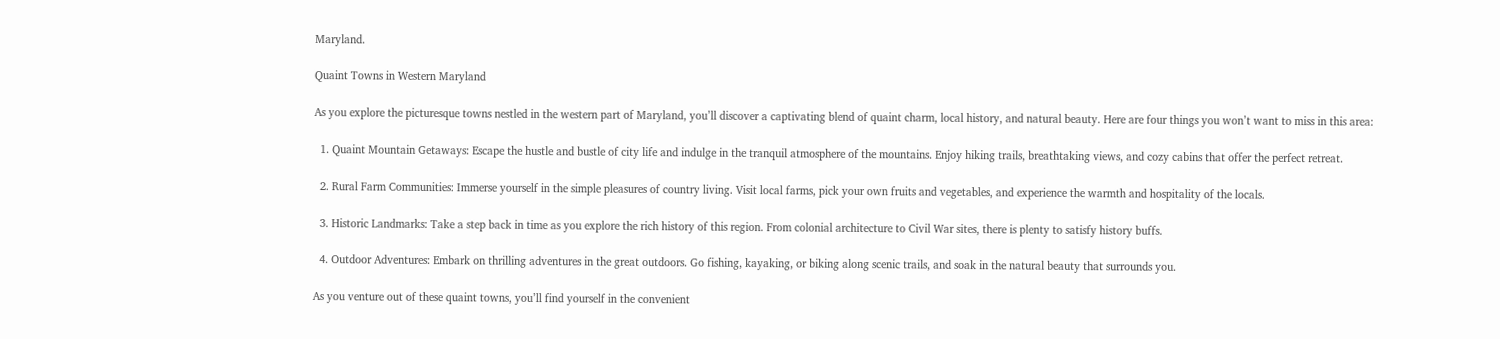Maryland.

Quaint Towns in Western Maryland

As you explore the picturesque towns nestled in the western part of Maryland, you’ll discover a captivating blend of quaint charm, local history, and natural beauty. Here are four things you won’t want to miss in this area:

  1. Quaint Mountain Getaways: Escape the hustle and bustle of city life and indulge in the tranquil atmosphere of the mountains. Enjoy hiking trails, breathtaking views, and cozy cabins that offer the perfect retreat.

  2. Rural Farm Communities: Immerse yourself in the simple pleasures of country living. Visit local farms, pick your own fruits and vegetables, and experience the warmth and hospitality of the locals.

  3. Historic Landmarks: Take a step back in time as you explore the rich history of this region. From colonial architecture to Civil War sites, there is plenty to satisfy history buffs.

  4. Outdoor Adventures: Embark on thrilling adventures in the great outdoors. Go fishing, kayaking, or biking along scenic trails, and soak in the natural beauty that surrounds you.

As you venture out of these quaint towns, you’ll find yourself in the convenient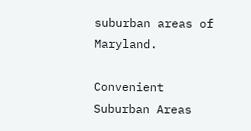suburban areas of Maryland.

Convenient Suburban Areas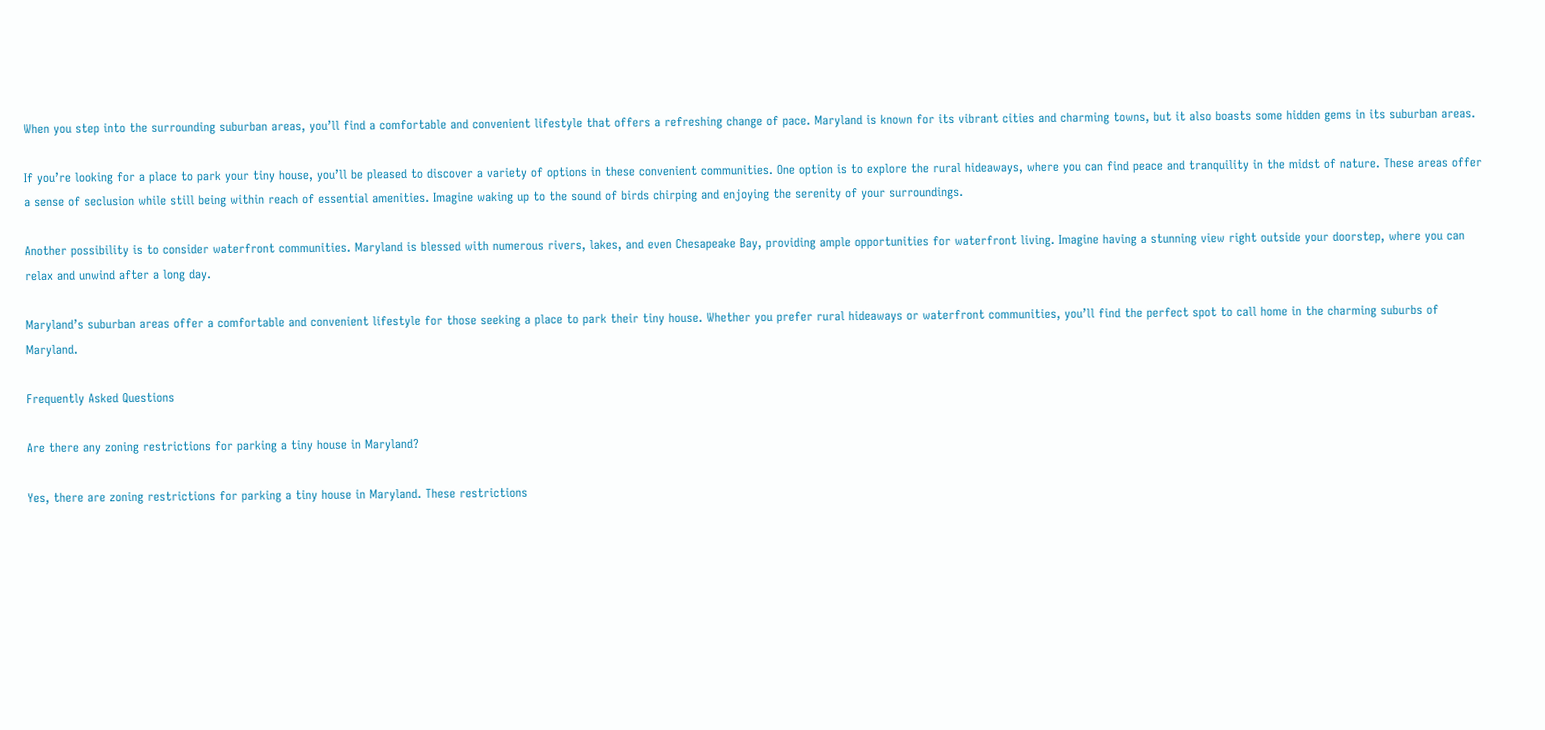When you step into the surrounding suburban areas, you’ll find a comfortable and convenient lifestyle that offers a refreshing change of pace. Maryland is known for its vibrant cities and charming towns, but it also boasts some hidden gems in its suburban areas.

If you’re looking for a place to park your tiny house, you’ll be pleased to discover a variety of options in these convenient communities. One option is to explore the rural hideaways, where you can find peace and tranquility in the midst of nature. These areas offer a sense of seclusion while still being within reach of essential amenities. Imagine waking up to the sound of birds chirping and enjoying the serenity of your surroundings.

Another possibility is to consider waterfront communities. Maryland is blessed with numerous rivers, lakes, and even Chesapeake Bay, providing ample opportunities for waterfront living. Imagine having a stunning view right outside your doorstep, where you can relax and unwind after a long day.

Maryland’s suburban areas offer a comfortable and convenient lifestyle for those seeking a place to park their tiny house. Whether you prefer rural hideaways or waterfront communities, you’ll find the perfect spot to call home in the charming suburbs of Maryland.

Frequently Asked Questions

Are there any zoning restrictions for parking a tiny house in Maryland?

Yes, there are zoning restrictions for parking a tiny house in Maryland. These restrictions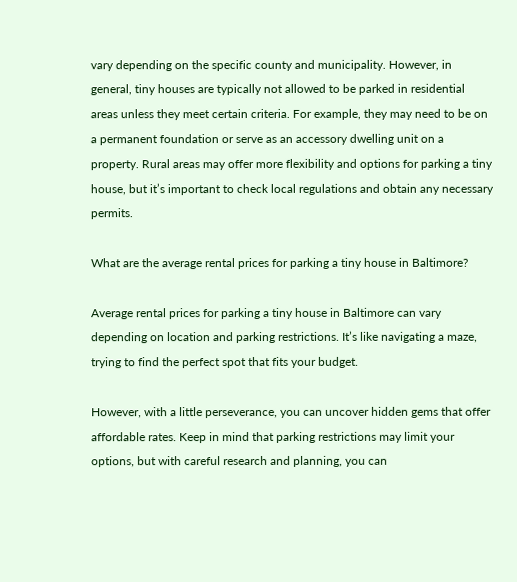vary depending on the specific county and municipality. However, in general, tiny houses are typically not allowed to be parked in residential areas unless they meet certain criteria. For example, they may need to be on a permanent foundation or serve as an accessory dwelling unit on a property. Rural areas may offer more flexibility and options for parking a tiny house, but it’s important to check local regulations and obtain any necessary permits.

What are the average rental prices for parking a tiny house in Baltimore?

Average rental prices for parking a tiny house in Baltimore can vary depending on location and parking restrictions. It’s like navigating a maze, trying to find the perfect spot that fits your budget.

However, with a little perseverance, you can uncover hidden gems that offer affordable rates. Keep in mind that parking restrictions may limit your options, but with careful research and planning, you can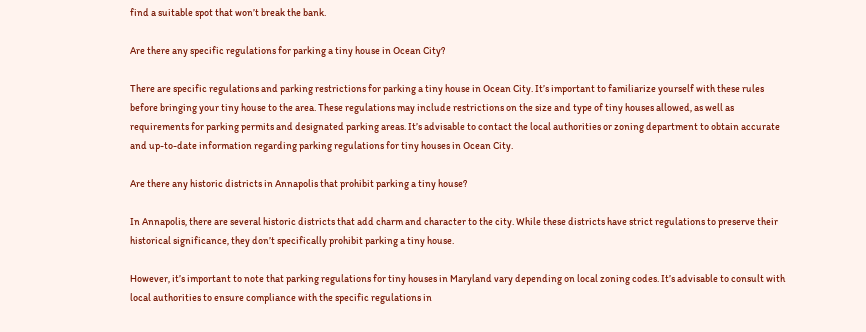find a suitable spot that won’t break the bank.

Are there any specific regulations for parking a tiny house in Ocean City?

There are specific regulations and parking restrictions for parking a tiny house in Ocean City. It’s important to familiarize yourself with these rules before bringing your tiny house to the area. These regulations may include restrictions on the size and type of tiny houses allowed, as well as requirements for parking permits and designated parking areas. It’s advisable to contact the local authorities or zoning department to obtain accurate and up-to-date information regarding parking regulations for tiny houses in Ocean City.

Are there any historic districts in Annapolis that prohibit parking a tiny house?

In Annapolis, there are several historic districts that add charm and character to the city. While these districts have strict regulations to preserve their historical significance, they don’t specifically prohibit parking a tiny house.

However, it’s important to note that parking regulations for tiny houses in Maryland vary depending on local zoning codes. It’s advisable to consult with local authorities to ensure compliance with the specific regulations in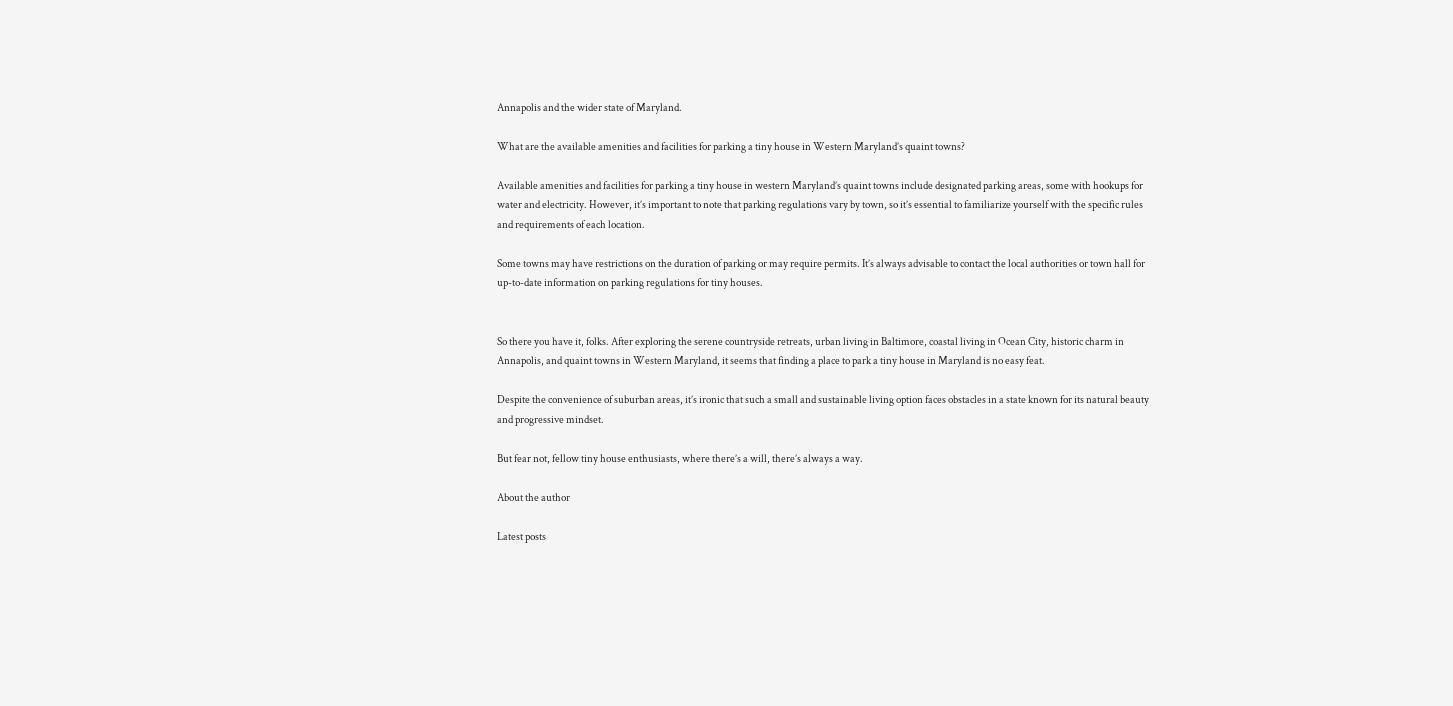Annapolis and the wider state of Maryland.

What are the available amenities and facilities for parking a tiny house in Western Maryland’s quaint towns?

Available amenities and facilities for parking a tiny house in western Maryland’s quaint towns include designated parking areas, some with hookups for water and electricity. However, it’s important to note that parking regulations vary by town, so it’s essential to familiarize yourself with the specific rules and requirements of each location.

Some towns may have restrictions on the duration of parking or may require permits. It’s always advisable to contact the local authorities or town hall for up-to-date information on parking regulations for tiny houses.


So there you have it, folks. After exploring the serene countryside retreats, urban living in Baltimore, coastal living in Ocean City, historic charm in Annapolis, and quaint towns in Western Maryland, it seems that finding a place to park a tiny house in Maryland is no easy feat.

Despite the convenience of suburban areas, it’s ironic that such a small and sustainable living option faces obstacles in a state known for its natural beauty and progressive mindset.

But fear not, fellow tiny house enthusiasts, where there’s a will, there’s always a way.

About the author

Latest posts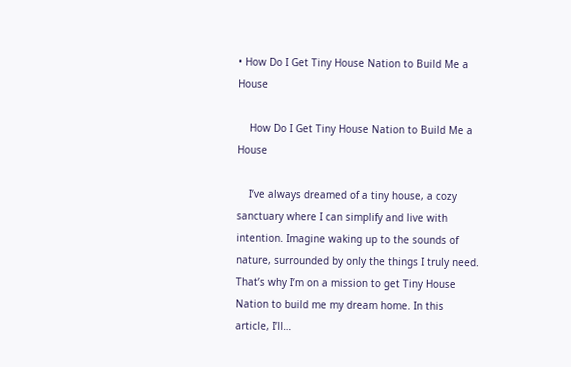• How Do I Get Tiny House Nation to Build Me a House

    How Do I Get Tiny House Nation to Build Me a House

    I’ve always dreamed of a tiny house, a cozy sanctuary where I can simplify and live with intention. Imagine waking up to the sounds of nature, surrounded by only the things I truly need. That’s why I’m on a mission to get Tiny House Nation to build me my dream home. In this article, I’ll…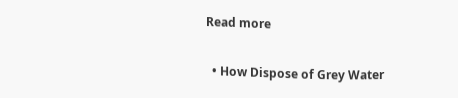Read more

  • How Dispose of Grey Water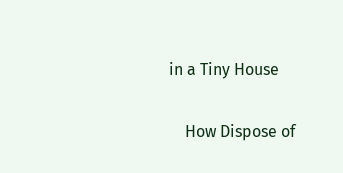in a Tiny House

    How Dispose of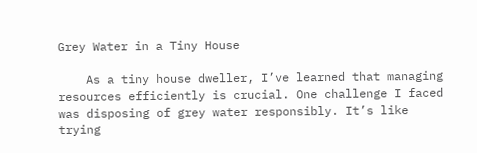Grey Water in a Tiny House

    As a tiny house dweller, I’ve learned that managing resources efficiently is crucial. One challenge I faced was disposing of grey water responsibly. It’s like trying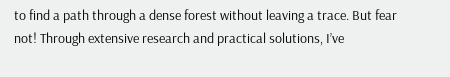to find a path through a dense forest without leaving a trace. But fear not! Through extensive research and practical solutions, I’ve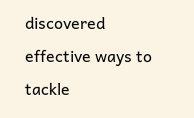discovered effective ways to tackle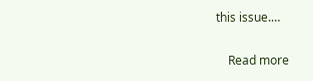this issue.…

    Read more